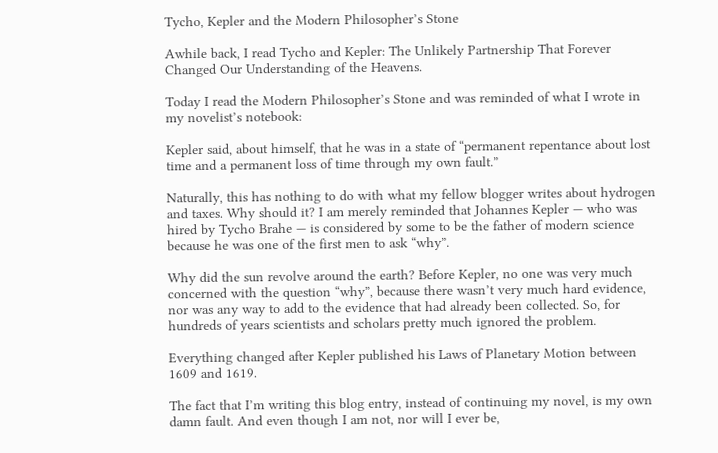Tycho, Kepler and the Modern Philosopher’s Stone

Awhile back, I read Tycho and Kepler: The Unlikely Partnership That Forever Changed Our Understanding of the Heavens.

Today I read the Modern Philosopher’s Stone and was reminded of what I wrote in my novelist’s notebook:

Kepler said, about himself, that he was in a state of “permanent repentance about lost time and a permanent loss of time through my own fault.”

Naturally, this has nothing to do with what my fellow blogger writes about hydrogen and taxes. Why should it? I am merely reminded that Johannes Kepler — who was hired by Tycho Brahe — is considered by some to be the father of modern science because he was one of the first men to ask “why”.

Why did the sun revolve around the earth? Before Kepler, no one was very much concerned with the question “why”, because there wasn’t very much hard evidence, nor was any way to add to the evidence that had already been collected. So, for hundreds of years scientists and scholars pretty much ignored the problem.

Everything changed after Kepler published his Laws of Planetary Motion between 1609 and 1619.

The fact that I’m writing this blog entry, instead of continuing my novel, is my own damn fault. And even though I am not, nor will I ever be,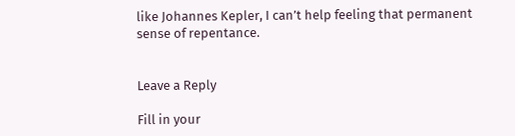like Johannes Kepler, I can’t help feeling that permanent sense of repentance.


Leave a Reply

Fill in your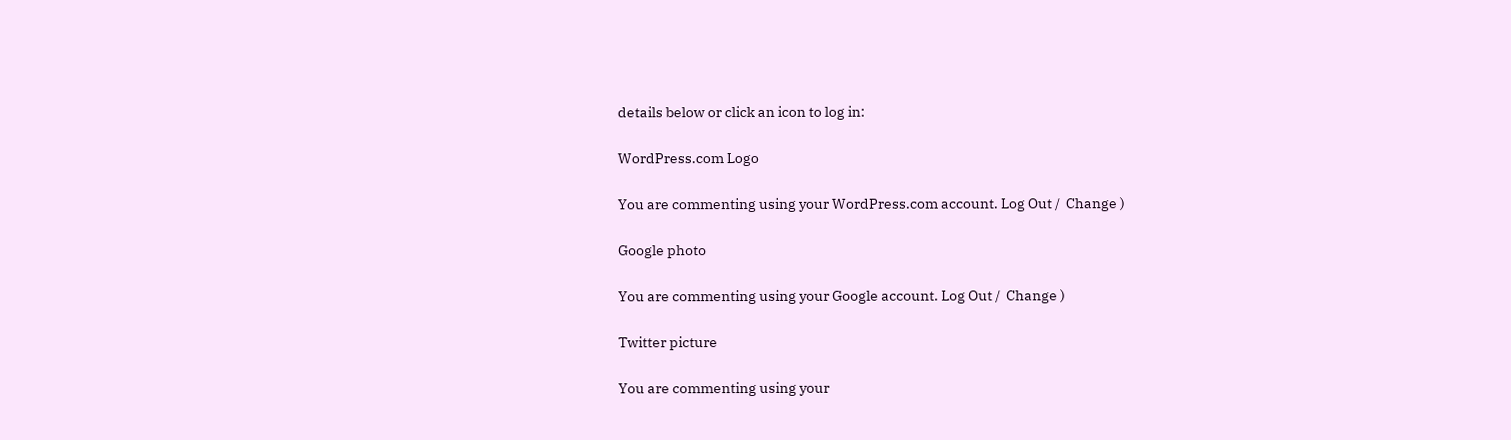details below or click an icon to log in:

WordPress.com Logo

You are commenting using your WordPress.com account. Log Out /  Change )

Google photo

You are commenting using your Google account. Log Out /  Change )

Twitter picture

You are commenting using your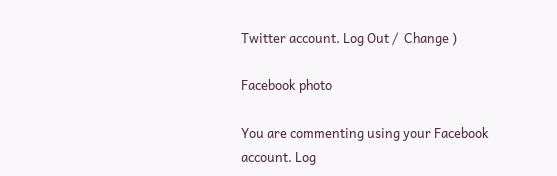Twitter account. Log Out /  Change )

Facebook photo

You are commenting using your Facebook account. Log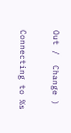Out /  Change )

Connecting to %s